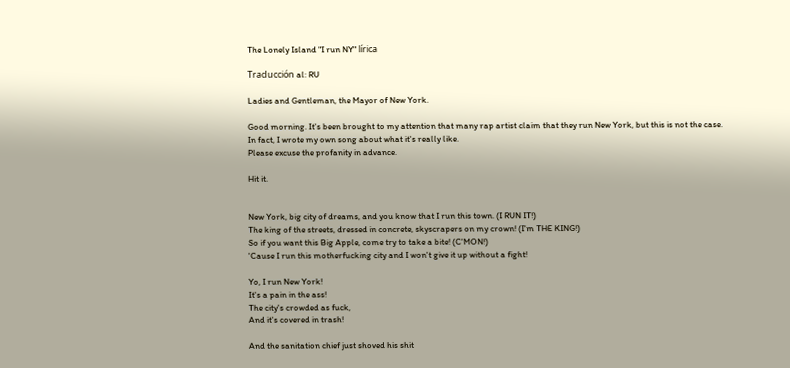The Lonely Island "I run NY" lírica

Traducción al: RU

Ladies and Gentleman, the Mayor of New York.

Good morning. It's been brought to my attention that many rap artist claim that they run New York, but this is not the case.
In fact, I wrote my own song about what it's really like.
Please excuse the profanity in advance.

Hit it.


New York, big city of dreams, and you know that I run this town. (I RUN IT!)
The king of the streets, dressed in concrete, skyscrapers on my crown! (I'm THE KING!)
So if you want this Big Apple, come try to take a bite! (C'MON!)
'Cause I run this motherfucking city and I won't give it up without a fight!

Yo, I run New York!
It's a pain in the ass!
The city's crowded as fuck,
And it's covered in trash!

And the sanitation chief just shoved his shit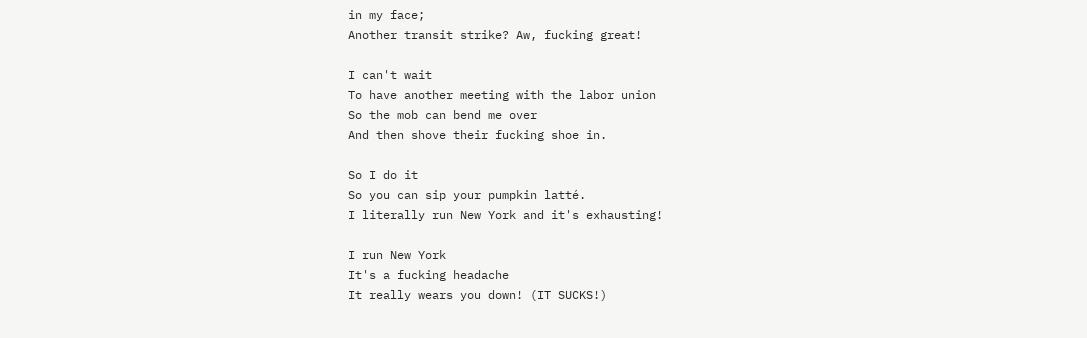in my face;
Another transit strike? Aw, fucking great!

I can't wait
To have another meeting with the labor union
So the mob can bend me over
And then shove their fucking shoe in.

So I do it
So you can sip your pumpkin latté.
I literally run New York and it's exhausting!

I run New York
It's a fucking headache
It really wears you down! (IT SUCKS!)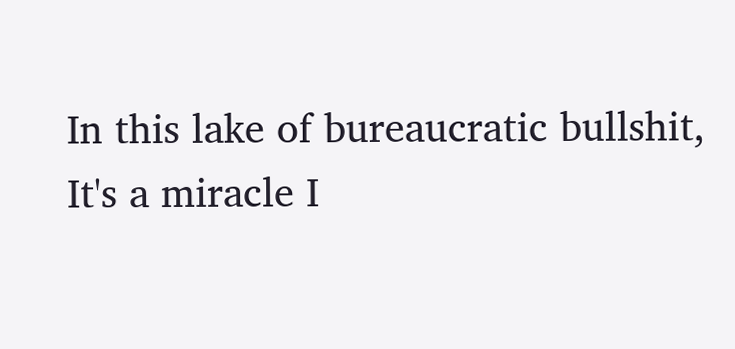In this lake of bureaucratic bullshit,
It's a miracle I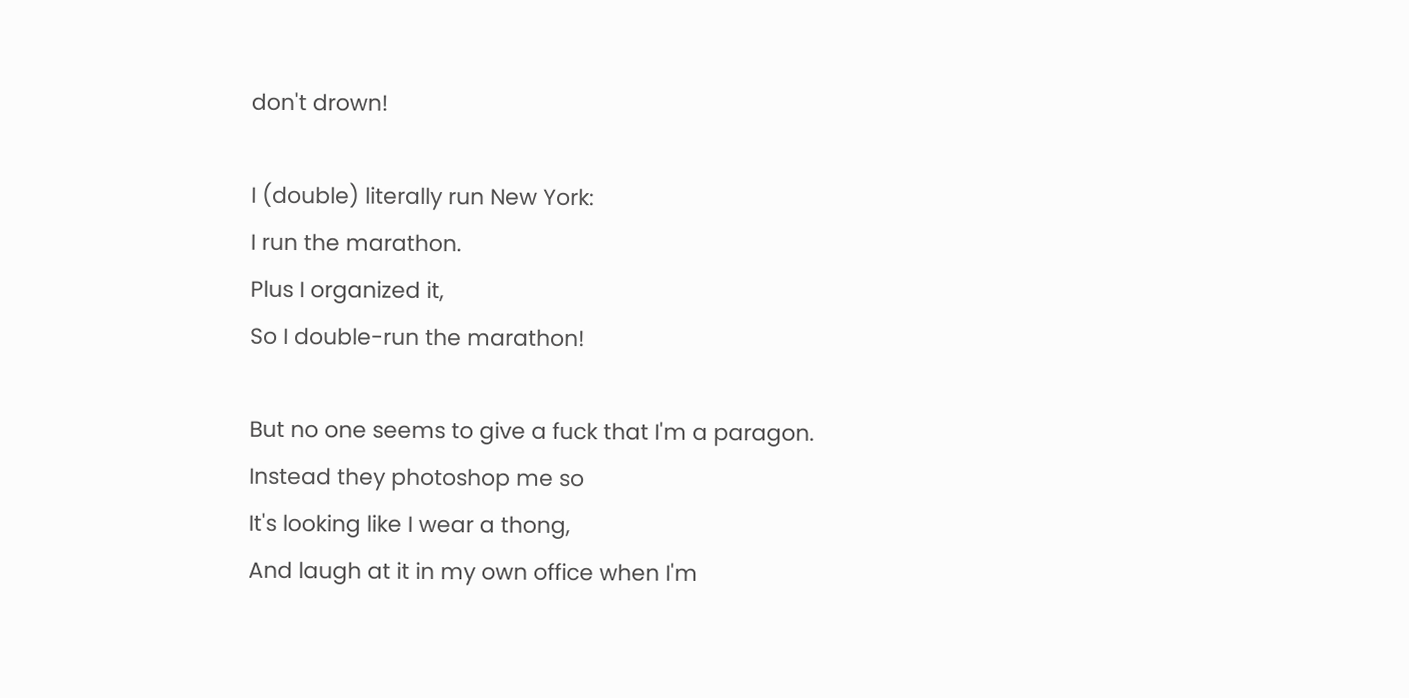don't drown!

I (double) literally run New York:
I run the marathon.
Plus I organized it,
So I double-run the marathon!

But no one seems to give a fuck that I'm a paragon.
Instead they photoshop me so
It's looking like I wear a thong,
And laugh at it in my own office when I'm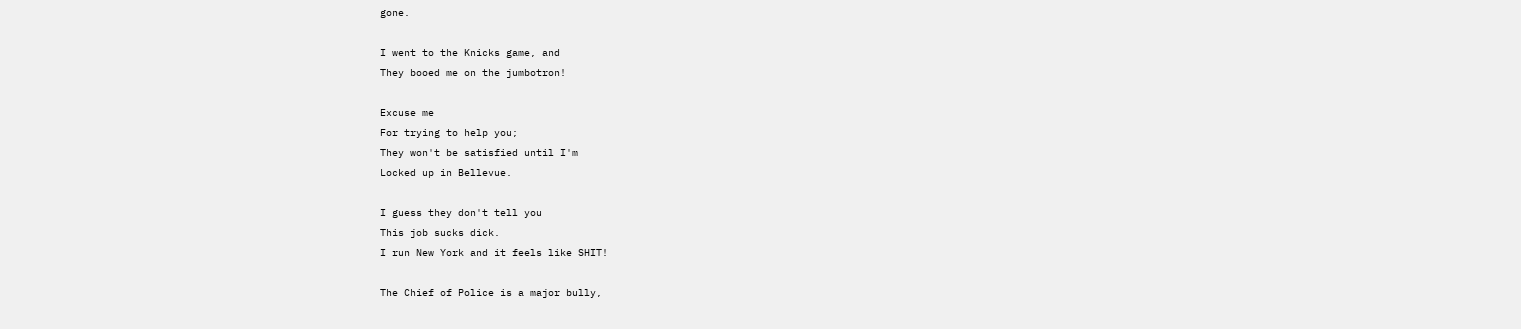gone.

I went to the Knicks game, and
They booed me on the jumbotron!

Excuse me
For trying to help you;
They won't be satisfied until I'm
Locked up in Bellevue.

I guess they don't tell you
This job sucks dick.
I run New York and it feels like SHIT!

The Chief of Police is a major bully,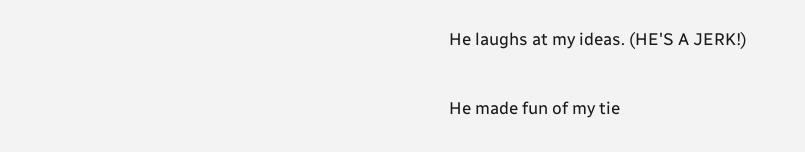He laughs at my ideas. (HE'S A JERK!)

He made fun of my tie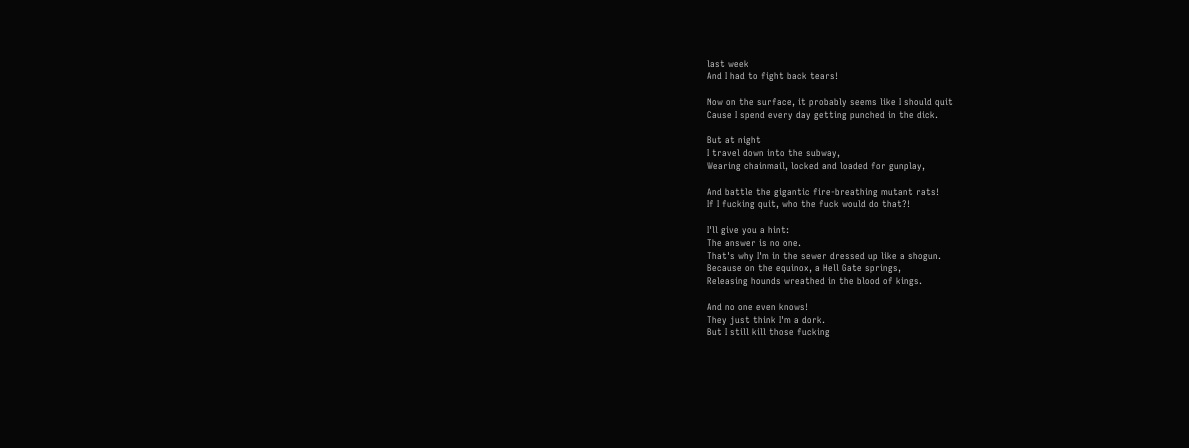last week
And I had to fight back tears!

Now on the surface, it probably seems like I should quit
Cause I spend every day getting punched in the dick.

But at night
I travel down into the subway,
Wearing chainmail, locked and loaded for gunplay,

And battle the gigantic fire-breathing mutant rats!
If I fucking quit, who the fuck would do that?!

I'll give you a hint:
The answer is no one.
That's why I'm in the sewer dressed up like a shogun.
Because on the equinox, a Hell Gate springs,
Releasing hounds wreathed in the blood of kings.

And no one even knows!
They just think I'm a dork.
But I still kill those fucking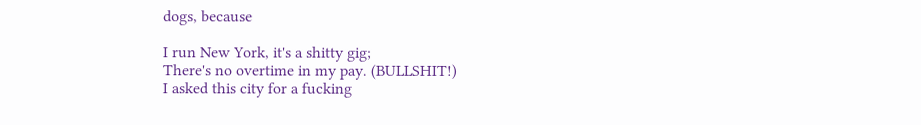dogs, because

I run New York, it's a shitty gig;
There's no overtime in my pay. (BULLSHIT!)
I asked this city for a fucking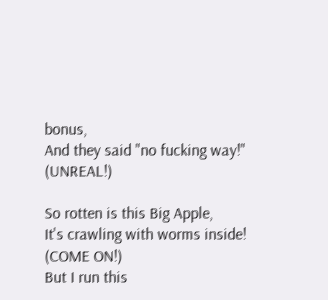bonus,
And they said "no fucking way!" (UNREAL!)

So rotten is this Big Apple,
It's crawling with worms inside! (COME ON!)
But I run this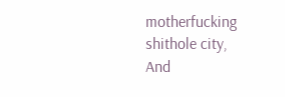motherfucking shithole city,
And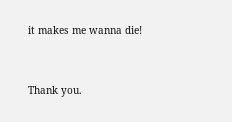it makes me wanna die!


Thank you.